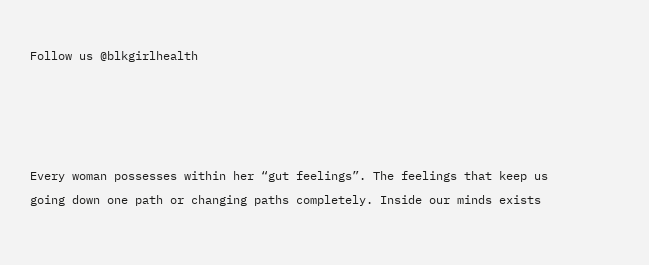Follow us @blkgirlhealth




Every woman possesses within her “gut feelings”. The feelings that keep us going down one path or changing paths completely. Inside our minds exists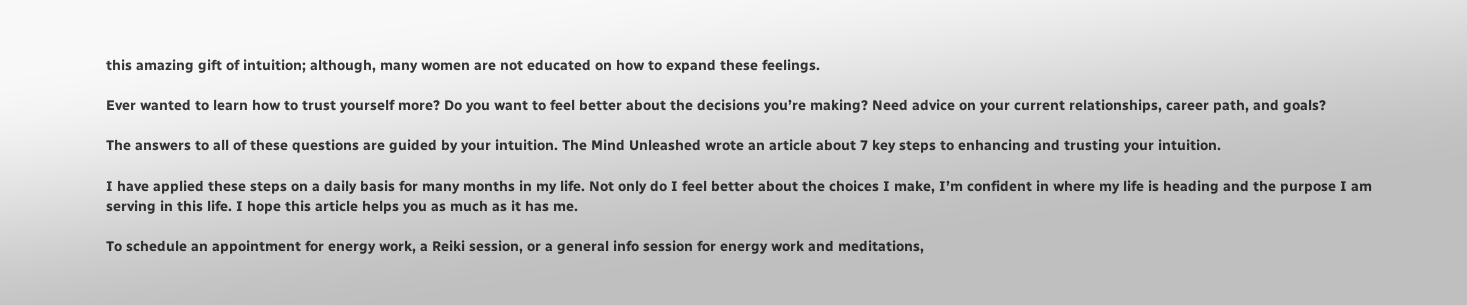this amazing gift of intuition; although, many women are not educated on how to expand these feelings.

Ever wanted to learn how to trust yourself more? Do you want to feel better about the decisions you’re making? Need advice on your current relationships, career path, and goals?

The answers to all of these questions are guided by your intuition. The Mind Unleashed wrote an article about 7 key steps to enhancing and trusting your intuition.

I have applied these steps on a daily basis for many months in my life. Not only do I feel better about the choices I make, I’m confident in where my life is heading and the purpose I am serving in this life. I hope this article helps you as much as it has me.

To schedule an appointment for energy work, a Reiki session, or a general info session for energy work and meditations,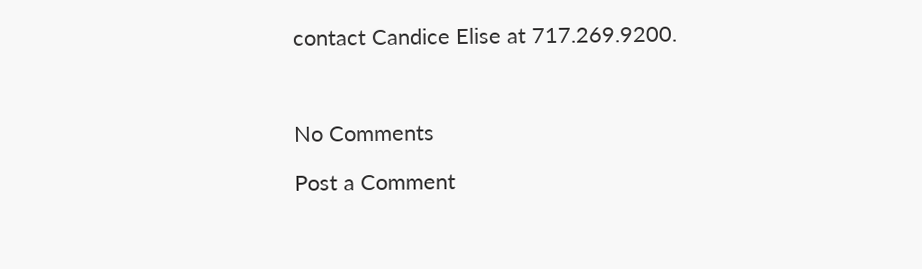contact Candice Elise at 717.269.9200.



No Comments

Post a Comment